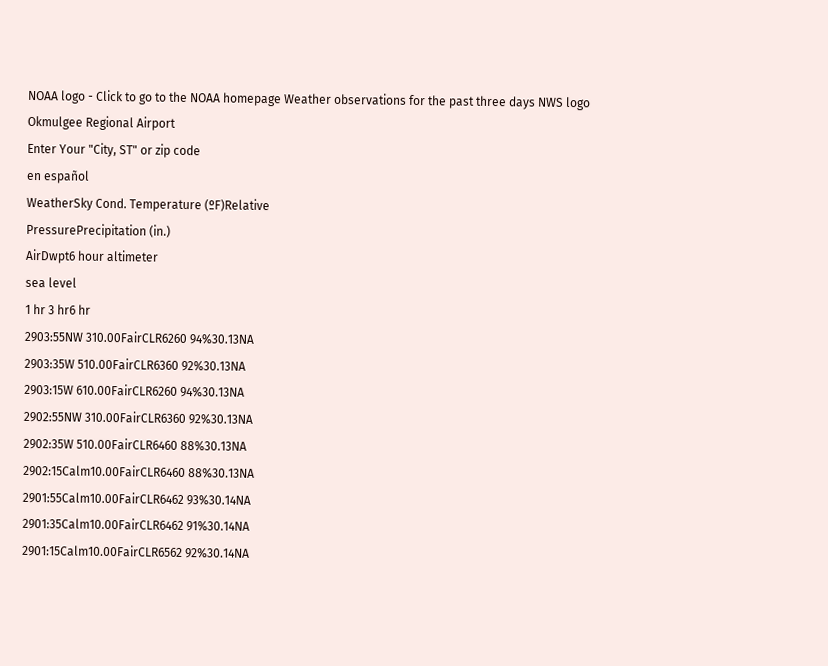NOAA logo - Click to go to the NOAA homepage Weather observations for the past three days NWS logo
Okmulgee Regional Airport
Enter Your "City, ST" or zip code
en español
WeatherSky Cond. Temperature (ºF)Relative
PressurePrecipitation (in.)
AirDwpt6 hour altimeter
sea level
1 hr 3 hr6 hr
2903:55NW 310.00FairCLR6260 94%30.13NA
2903:35W 510.00FairCLR6360 92%30.13NA
2903:15W 610.00FairCLR6260 94%30.13NA
2902:55NW 310.00FairCLR6360 92%30.13NA
2902:35W 510.00FairCLR6460 88%30.13NA
2902:15Calm10.00FairCLR6460 88%30.13NA
2901:55Calm10.00FairCLR6462 93%30.14NA
2901:35Calm10.00FairCLR6462 91%30.14NA
2901:15Calm10.00FairCLR6562 92%30.14NA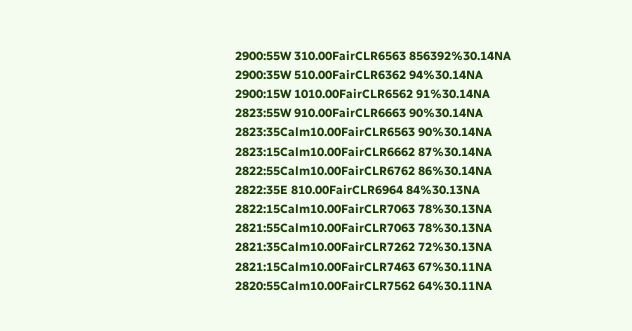2900:55W 310.00FairCLR6563 856392%30.14NA
2900:35W 510.00FairCLR6362 94%30.14NA
2900:15W 1010.00FairCLR6562 91%30.14NA
2823:55W 910.00FairCLR6663 90%30.14NA
2823:35Calm10.00FairCLR6563 90%30.14NA
2823:15Calm10.00FairCLR6662 87%30.14NA
2822:55Calm10.00FairCLR6762 86%30.14NA
2822:35E 810.00FairCLR6964 84%30.13NA
2822:15Calm10.00FairCLR7063 78%30.13NA
2821:55Calm10.00FairCLR7063 78%30.13NA
2821:35Calm10.00FairCLR7262 72%30.13NA
2821:15Calm10.00FairCLR7463 67%30.11NA
2820:55Calm10.00FairCLR7562 64%30.11NA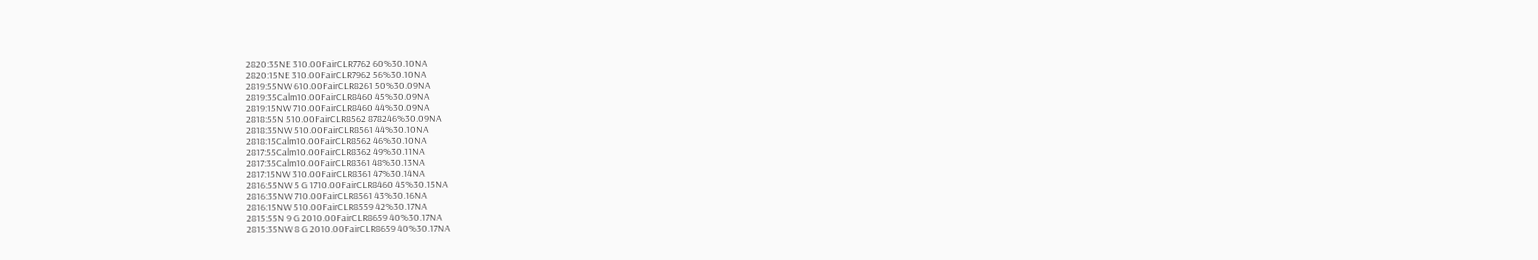2820:35NE 310.00FairCLR7762 60%30.10NA
2820:15NE 310.00FairCLR7962 56%30.10NA
2819:55NW 610.00FairCLR8261 50%30.09NA
2819:35Calm10.00FairCLR8460 45%30.09NA
2819:15NW 710.00FairCLR8460 44%30.09NA
2818:55N 510.00FairCLR8562 878246%30.09NA
2818:35NW 510.00FairCLR8561 44%30.10NA
2818:15Calm10.00FairCLR8562 46%30.10NA
2817:55Calm10.00FairCLR8362 49%30.11NA
2817:35Calm10.00FairCLR8361 48%30.13NA
2817:15NW 310.00FairCLR8361 47%30.14NA
2816:55NW 5 G 1710.00FairCLR8460 45%30.15NA
2816:35NW 710.00FairCLR8561 43%30.16NA
2816:15NW 510.00FairCLR8559 42%30.17NA
2815:55N 9 G 2010.00FairCLR8659 40%30.17NA
2815:35NW 8 G 2010.00FairCLR8659 40%30.17NA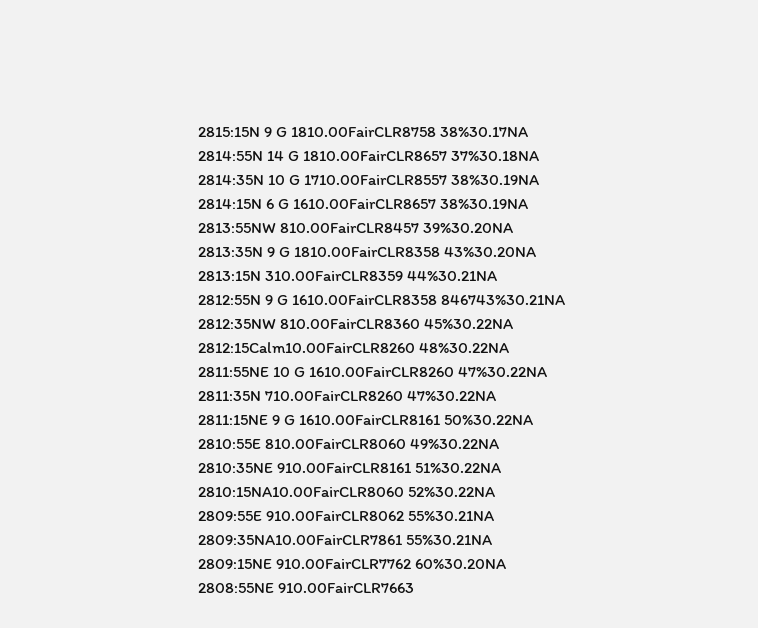2815:15N 9 G 1810.00FairCLR8758 38%30.17NA
2814:55N 14 G 1810.00FairCLR8657 37%30.18NA
2814:35N 10 G 1710.00FairCLR8557 38%30.19NA
2814:15N 6 G 1610.00FairCLR8657 38%30.19NA
2813:55NW 810.00FairCLR8457 39%30.20NA
2813:35N 9 G 1810.00FairCLR8358 43%30.20NA
2813:15N 310.00FairCLR8359 44%30.21NA
2812:55N 9 G 1610.00FairCLR8358 846743%30.21NA
2812:35NW 810.00FairCLR8360 45%30.22NA
2812:15Calm10.00FairCLR8260 48%30.22NA
2811:55NE 10 G 1610.00FairCLR8260 47%30.22NA
2811:35N 710.00FairCLR8260 47%30.22NA
2811:15NE 9 G 1610.00FairCLR8161 50%30.22NA
2810:55E 810.00FairCLR8060 49%30.22NA
2810:35NE 910.00FairCLR8161 51%30.22NA
2810:15NA10.00FairCLR8060 52%30.22NA
2809:55E 910.00FairCLR8062 55%30.21NA
2809:35NA10.00FairCLR7861 55%30.21NA
2809:15NE 910.00FairCLR7762 60%30.20NA
2808:55NE 910.00FairCLR7663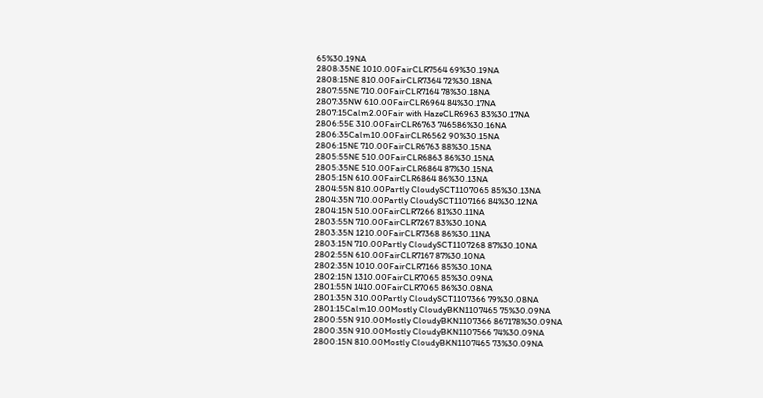65%30.19NA
2808:35NE 1010.00FairCLR7564 69%30.19NA
2808:15NE 810.00FairCLR7364 72%30.18NA
2807:55NE 710.00FairCLR7164 78%30.18NA
2807:35NW 610.00FairCLR6964 84%30.17NA
2807:15Calm2.00Fair with HazeCLR6963 83%30.17NA
2806:55E 310.00FairCLR6763 746586%30.16NA
2806:35Calm10.00FairCLR6562 90%30.15NA
2806:15NE 710.00FairCLR6763 88%30.15NA
2805:55NE 510.00FairCLR6863 86%30.15NA
2805:35NE 510.00FairCLR6864 87%30.15NA
2805:15N 610.00FairCLR6864 86%30.13NA
2804:55N 810.00Partly CloudySCT1107065 85%30.13NA
2804:35N 710.00Partly CloudySCT1107166 84%30.12NA
2804:15N 510.00FairCLR7266 81%30.11NA
2803:55N 710.00FairCLR7267 83%30.10NA
2803:35N 1210.00FairCLR7368 86%30.11NA
2803:15N 710.00Partly CloudySCT1107268 87%30.10NA
2802:55N 610.00FairCLR7167 87%30.10NA
2802:35N 1010.00FairCLR7166 85%30.10NA
2802:15N 1310.00FairCLR7065 85%30.09NA
2801:55N 1410.00FairCLR7065 86%30.08NA
2801:35N 310.00Partly CloudySCT1107366 79%30.08NA
2801:15Calm10.00Mostly CloudyBKN1107465 75%30.09NA
2800:55N 910.00Mostly CloudyBKN1107366 867178%30.09NA
2800:35N 910.00Mostly CloudyBKN1107566 74%30.09NA
2800:15N 810.00Mostly CloudyBKN1107465 73%30.09NA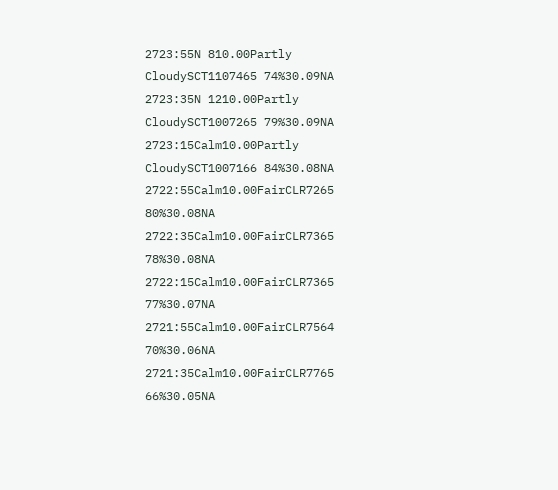2723:55N 810.00Partly CloudySCT1107465 74%30.09NA
2723:35N 1210.00Partly CloudySCT1007265 79%30.09NA
2723:15Calm10.00Partly CloudySCT1007166 84%30.08NA
2722:55Calm10.00FairCLR7265 80%30.08NA
2722:35Calm10.00FairCLR7365 78%30.08NA
2722:15Calm10.00FairCLR7365 77%30.07NA
2721:55Calm10.00FairCLR7564 70%30.06NA
2721:35Calm10.00FairCLR7765 66%30.05NA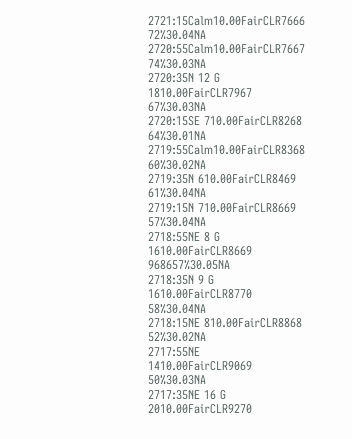2721:15Calm10.00FairCLR7666 72%30.04NA
2720:55Calm10.00FairCLR7667 74%30.03NA
2720:35N 12 G 1810.00FairCLR7967 67%30.03NA
2720:15SE 710.00FairCLR8268 64%30.01NA
2719:55Calm10.00FairCLR8368 60%30.02NA
2719:35N 610.00FairCLR8469 61%30.04NA
2719:15N 710.00FairCLR8669 57%30.04NA
2718:55NE 8 G 1610.00FairCLR8669 968657%30.05NA
2718:35N 9 G 1610.00FairCLR8770 58%30.04NA
2718:15NE 810.00FairCLR8868 52%30.02NA
2717:55NE 1410.00FairCLR9069 50%30.03NA
2717:35NE 16 G 2010.00FairCLR9270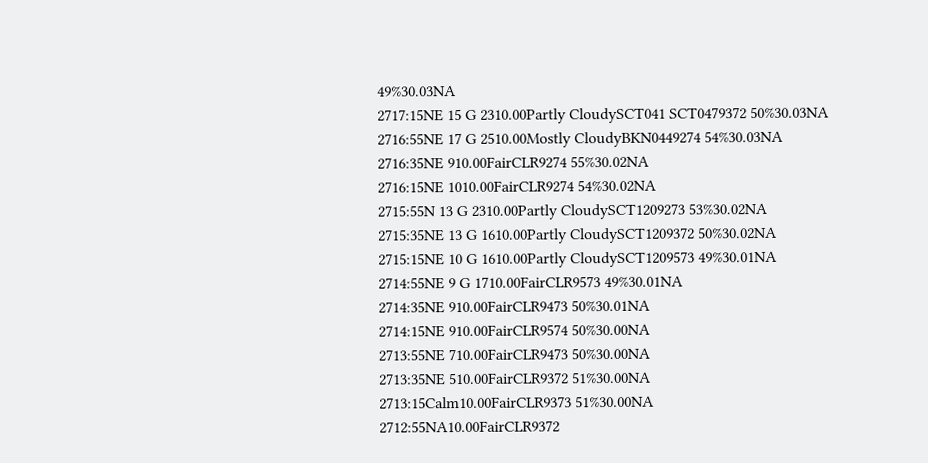49%30.03NA
2717:15NE 15 G 2310.00Partly CloudySCT041 SCT0479372 50%30.03NA
2716:55NE 17 G 2510.00Mostly CloudyBKN0449274 54%30.03NA
2716:35NE 910.00FairCLR9274 55%30.02NA
2716:15NE 1010.00FairCLR9274 54%30.02NA
2715:55N 13 G 2310.00Partly CloudySCT1209273 53%30.02NA
2715:35NE 13 G 1610.00Partly CloudySCT1209372 50%30.02NA
2715:15NE 10 G 1610.00Partly CloudySCT1209573 49%30.01NA
2714:55NE 9 G 1710.00FairCLR9573 49%30.01NA
2714:35NE 910.00FairCLR9473 50%30.01NA
2714:15NE 910.00FairCLR9574 50%30.00NA
2713:55NE 710.00FairCLR9473 50%30.00NA
2713:35NE 510.00FairCLR9372 51%30.00NA
2713:15Calm10.00FairCLR9373 51%30.00NA
2712:55NA10.00FairCLR9372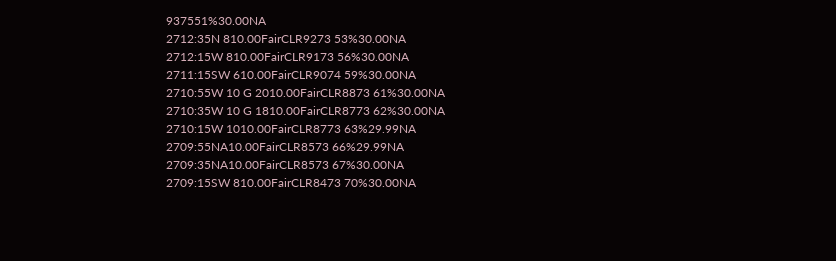937551%30.00NA
2712:35N 810.00FairCLR9273 53%30.00NA
2712:15W 810.00FairCLR9173 56%30.00NA
2711:15SW 610.00FairCLR9074 59%30.00NA
2710:55W 10 G 2010.00FairCLR8873 61%30.00NA
2710:35W 10 G 1810.00FairCLR8773 62%30.00NA
2710:15W 1010.00FairCLR8773 63%29.99NA
2709:55NA10.00FairCLR8573 66%29.99NA
2709:35NA10.00FairCLR8573 67%30.00NA
2709:15SW 810.00FairCLR8473 70%30.00NA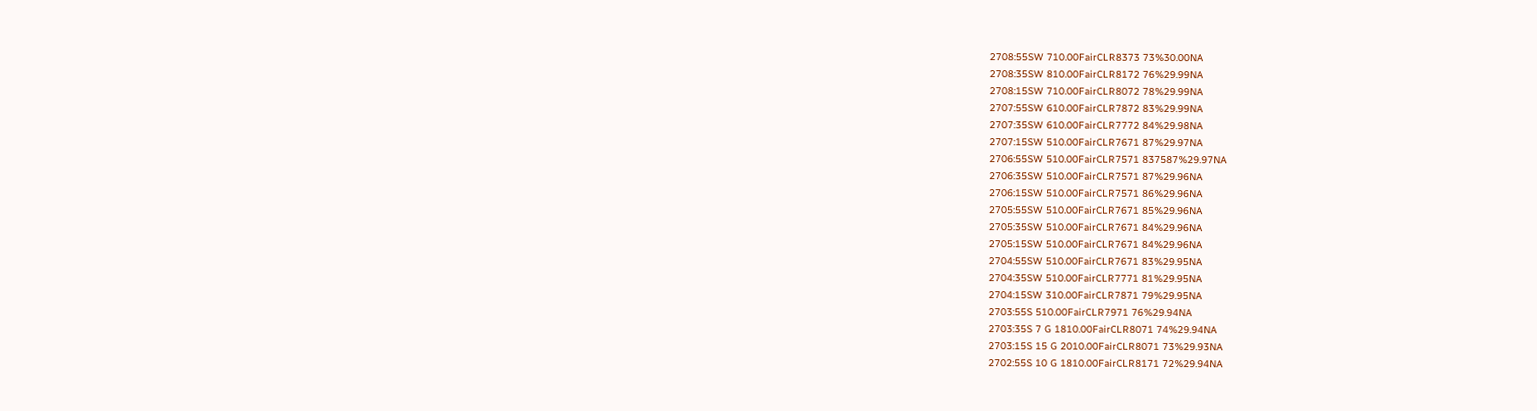2708:55SW 710.00FairCLR8373 73%30.00NA
2708:35SW 810.00FairCLR8172 76%29.99NA
2708:15SW 710.00FairCLR8072 78%29.99NA
2707:55SW 610.00FairCLR7872 83%29.99NA
2707:35SW 610.00FairCLR7772 84%29.98NA
2707:15SW 510.00FairCLR7671 87%29.97NA
2706:55SW 510.00FairCLR7571 837587%29.97NA
2706:35SW 510.00FairCLR7571 87%29.96NA
2706:15SW 510.00FairCLR7571 86%29.96NA
2705:55SW 510.00FairCLR7671 85%29.96NA
2705:35SW 510.00FairCLR7671 84%29.96NA
2705:15SW 510.00FairCLR7671 84%29.96NA
2704:55SW 510.00FairCLR7671 83%29.95NA
2704:35SW 510.00FairCLR7771 81%29.95NA
2704:15SW 310.00FairCLR7871 79%29.95NA
2703:55S 510.00FairCLR7971 76%29.94NA
2703:35S 7 G 1810.00FairCLR8071 74%29.94NA
2703:15S 15 G 2010.00FairCLR8071 73%29.93NA
2702:55S 10 G 1810.00FairCLR8171 72%29.94NA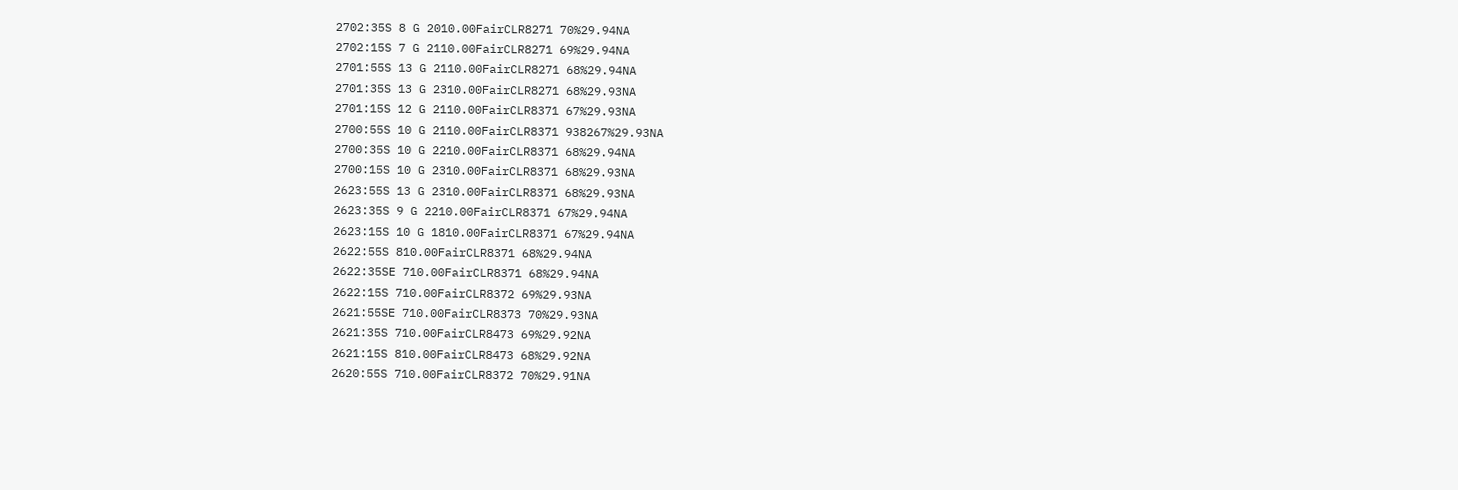2702:35S 8 G 2010.00FairCLR8271 70%29.94NA
2702:15S 7 G 2110.00FairCLR8271 69%29.94NA
2701:55S 13 G 2110.00FairCLR8271 68%29.94NA
2701:35S 13 G 2310.00FairCLR8271 68%29.93NA
2701:15S 12 G 2110.00FairCLR8371 67%29.93NA
2700:55S 10 G 2110.00FairCLR8371 938267%29.93NA
2700:35S 10 G 2210.00FairCLR8371 68%29.94NA
2700:15S 10 G 2310.00FairCLR8371 68%29.93NA
2623:55S 13 G 2310.00FairCLR8371 68%29.93NA
2623:35S 9 G 2210.00FairCLR8371 67%29.94NA
2623:15S 10 G 1810.00FairCLR8371 67%29.94NA
2622:55S 810.00FairCLR8371 68%29.94NA
2622:35SE 710.00FairCLR8371 68%29.94NA
2622:15S 710.00FairCLR8372 69%29.93NA
2621:55SE 710.00FairCLR8373 70%29.93NA
2621:35S 710.00FairCLR8473 69%29.92NA
2621:15S 810.00FairCLR8473 68%29.92NA
2620:55S 710.00FairCLR8372 70%29.91NA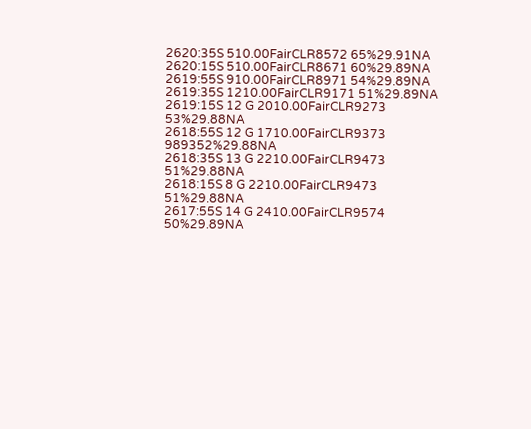2620:35S 510.00FairCLR8572 65%29.91NA
2620:15S 510.00FairCLR8671 60%29.89NA
2619:55S 910.00FairCLR8971 54%29.89NA
2619:35S 1210.00FairCLR9171 51%29.89NA
2619:15S 12 G 2010.00FairCLR9273 53%29.88NA
2618:55S 12 G 1710.00FairCLR9373 989352%29.88NA
2618:35S 13 G 2210.00FairCLR9473 51%29.88NA
2618:15S 8 G 2210.00FairCLR9473 51%29.88NA
2617:55S 14 G 2410.00FairCLR9574 50%29.89NA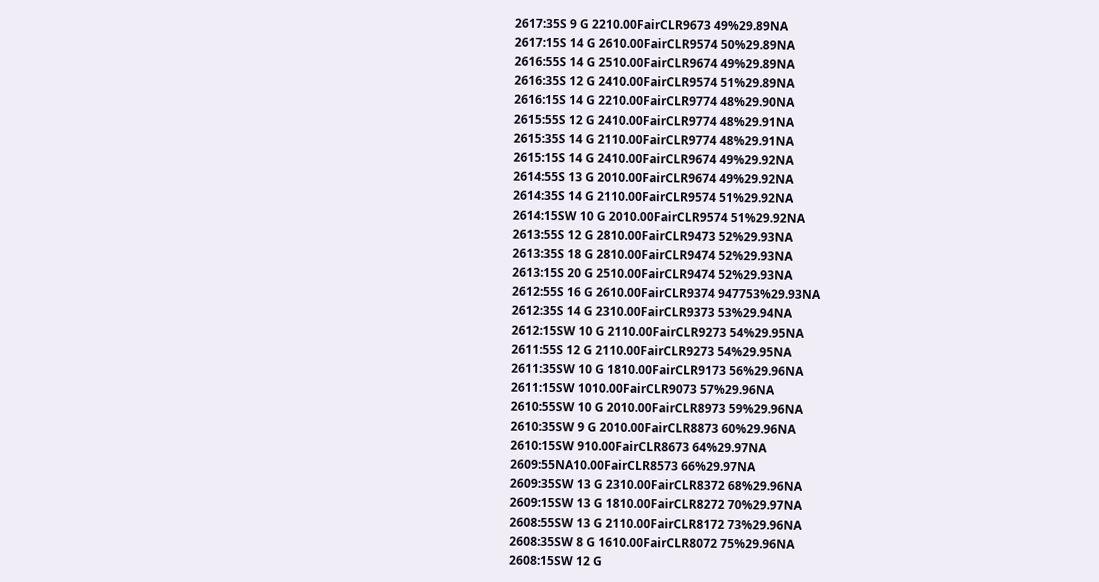2617:35S 9 G 2210.00FairCLR9673 49%29.89NA
2617:15S 14 G 2610.00FairCLR9574 50%29.89NA
2616:55S 14 G 2510.00FairCLR9674 49%29.89NA
2616:35S 12 G 2410.00FairCLR9574 51%29.89NA
2616:15S 14 G 2210.00FairCLR9774 48%29.90NA
2615:55S 12 G 2410.00FairCLR9774 48%29.91NA
2615:35S 14 G 2110.00FairCLR9774 48%29.91NA
2615:15S 14 G 2410.00FairCLR9674 49%29.92NA
2614:55S 13 G 2010.00FairCLR9674 49%29.92NA
2614:35S 14 G 2110.00FairCLR9574 51%29.92NA
2614:15SW 10 G 2010.00FairCLR9574 51%29.92NA
2613:55S 12 G 2810.00FairCLR9473 52%29.93NA
2613:35S 18 G 2810.00FairCLR9474 52%29.93NA
2613:15S 20 G 2510.00FairCLR9474 52%29.93NA
2612:55S 16 G 2610.00FairCLR9374 947753%29.93NA
2612:35S 14 G 2310.00FairCLR9373 53%29.94NA
2612:15SW 10 G 2110.00FairCLR9273 54%29.95NA
2611:55S 12 G 2110.00FairCLR9273 54%29.95NA
2611:35SW 10 G 1810.00FairCLR9173 56%29.96NA
2611:15SW 1010.00FairCLR9073 57%29.96NA
2610:55SW 10 G 2010.00FairCLR8973 59%29.96NA
2610:35SW 9 G 2010.00FairCLR8873 60%29.96NA
2610:15SW 910.00FairCLR8673 64%29.97NA
2609:55NA10.00FairCLR8573 66%29.97NA
2609:35SW 13 G 2310.00FairCLR8372 68%29.96NA
2609:15SW 13 G 1810.00FairCLR8272 70%29.97NA
2608:55SW 13 G 2110.00FairCLR8172 73%29.96NA
2608:35SW 8 G 1610.00FairCLR8072 75%29.96NA
2608:15SW 12 G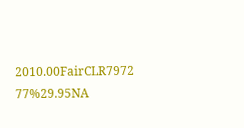2010.00FairCLR7972 77%29.95NA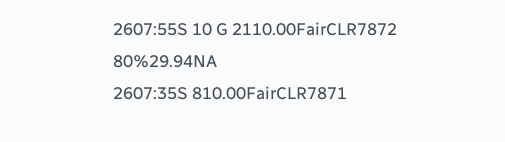2607:55S 10 G 2110.00FairCLR7872 80%29.94NA
2607:35S 810.00FairCLR7871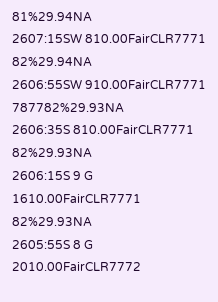81%29.94NA
2607:15SW 810.00FairCLR7771 82%29.94NA
2606:55SW 910.00FairCLR7771 787782%29.93NA
2606:35S 810.00FairCLR7771 82%29.93NA
2606:15S 9 G 1610.00FairCLR7771 82%29.93NA
2605:55S 8 G 2010.00FairCLR7772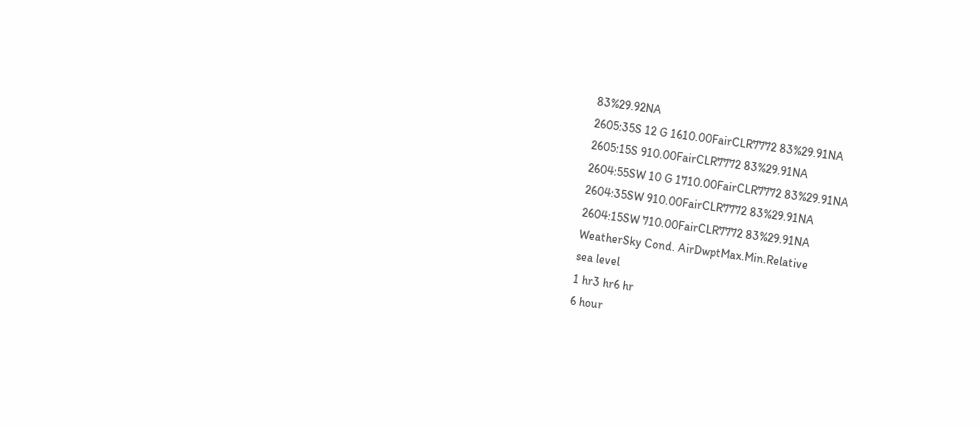83%29.92NA
2605:35S 12 G 1610.00FairCLR7772 83%29.91NA
2605:15S 910.00FairCLR7772 83%29.91NA
2604:55SW 10 G 1710.00FairCLR7772 83%29.91NA
2604:35SW 910.00FairCLR7772 83%29.91NA
2604:15SW 710.00FairCLR7772 83%29.91NA
WeatherSky Cond. AirDwptMax.Min.Relative
sea level
1 hr3 hr6 hr
6 hour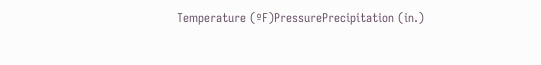Temperature (ºF)PressurePrecipitation (in.)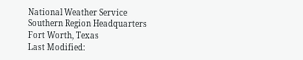National Weather Service
Southern Region Headquarters
Fort Worth, Texas
Last Modified: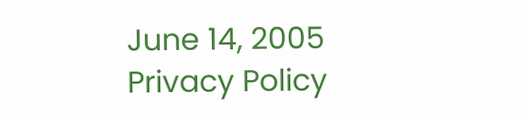June 14, 2005
Privacy Policy